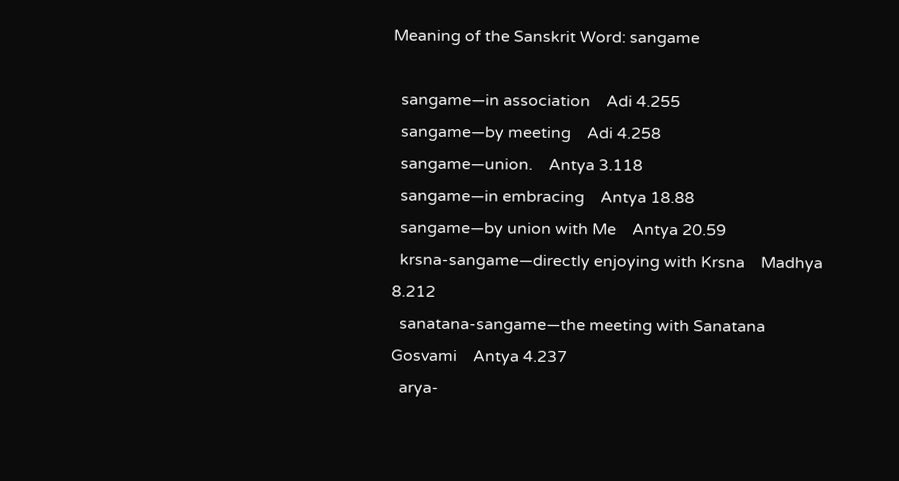Meaning of the Sanskrit Word: sangame

  sangame—in association    Adi 4.255
  sangame—by meeting    Adi 4.258
  sangame—union.    Antya 3.118
  sangame—in embracing    Antya 18.88
  sangame—by union with Me    Antya 20.59
  krsna-sangame—directly enjoying with Krsna    Madhya 8.212
  sanatana-sangame—the meeting with Sanatana Gosvami    Antya 4.237
  arya-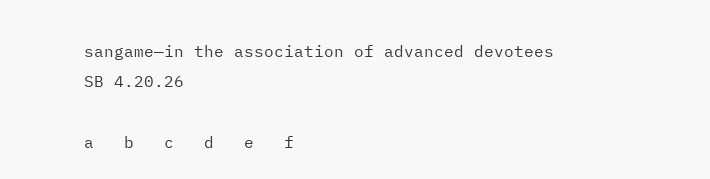sangame—in the association of advanced devotees    SB 4.20.26

a   b   c   d   e   f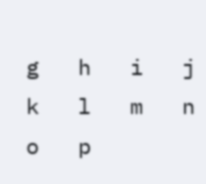g   h   i   j   k   l   m   n   o   p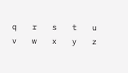q   r   s   t   u   v   w   x   y   z